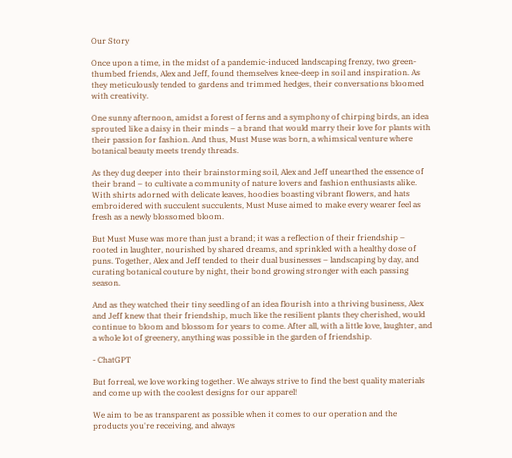Our Story

Once upon a time, in the midst of a pandemic-induced landscaping frenzy, two green-thumbed friends, Alex and Jeff, found themselves knee-deep in soil and inspiration. As they meticulously tended to gardens and trimmed hedges, their conversations bloomed with creativity.

One sunny afternoon, amidst a forest of ferns and a symphony of chirping birds, an idea sprouted like a daisy in their minds – a brand that would marry their love for plants with their passion for fashion. And thus, Must Muse was born, a whimsical venture where botanical beauty meets trendy threads.

As they dug deeper into their brainstorming soil, Alex and Jeff unearthed the essence of their brand – to cultivate a community of nature lovers and fashion enthusiasts alike. With shirts adorned with delicate leaves, hoodies boasting vibrant flowers, and hats embroidered with succulent succulents, Must Muse aimed to make every wearer feel as fresh as a newly blossomed bloom.

But Must Muse was more than just a brand; it was a reflection of their friendship – rooted in laughter, nourished by shared dreams, and sprinkled with a healthy dose of puns. Together, Alex and Jeff tended to their dual businesses – landscaping by day, and curating botanical couture by night, their bond growing stronger with each passing season.

And as they watched their tiny seedling of an idea flourish into a thriving business, Alex and Jeff knew that their friendship, much like the resilient plants they cherished, would continue to bloom and blossom for years to come. After all, with a little love, laughter, and a whole lot of greenery, anything was possible in the garden of friendship.

- ChatGPT

But forreal, we love working together. We always strive to find the best quality materials and come up with the coolest designs for our apparel!

We aim to be as transparent as possible when it comes to our operation and the products you're receiving, and always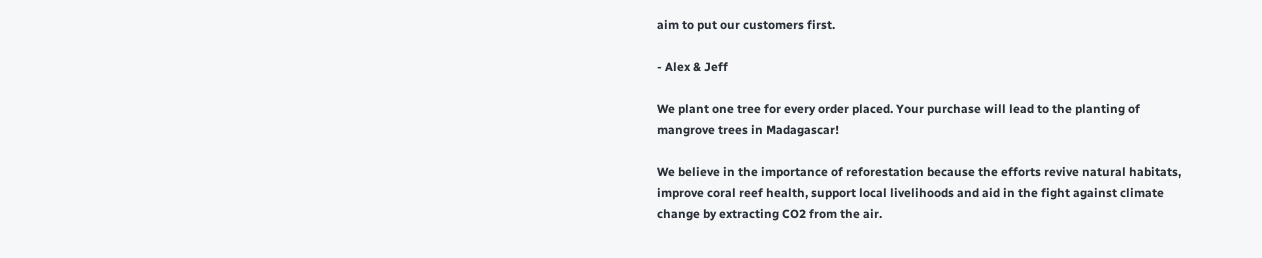aim to put our customers first.

- Alex & Jeff

We plant one tree for every order placed. Your purchase will lead to the planting of mangrove trees in Madagascar!

We believe in the importance of reforestation because the efforts revive natural habitats, improve coral reef health, support local livelihoods and aid in the fight against climate change by extracting CO2 from the air.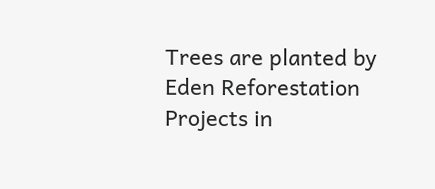Trees are planted by Eden Reforestation Projects in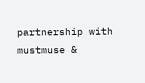partnership with mustmuse &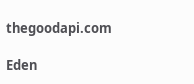thegoodapi.com

Eden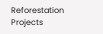Reforestation Projects